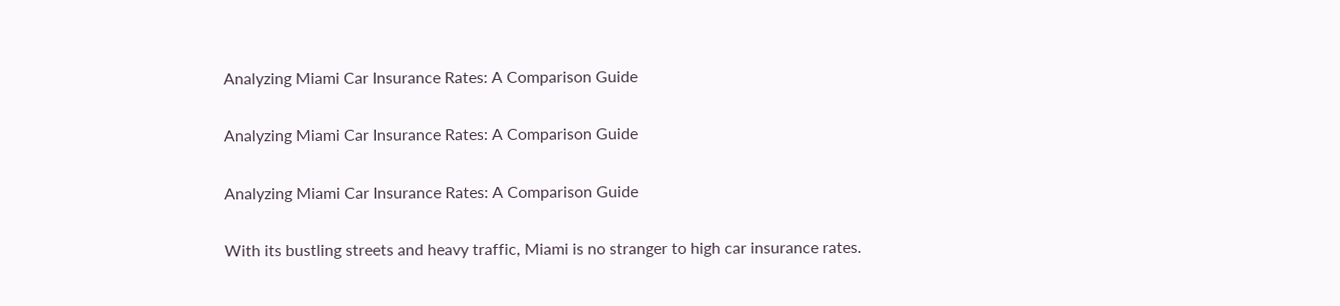Analyzing Miami Car Insurance Rates: A Comparison Guide

Analyzing Miami Car Insurance Rates: A Comparison Guide

Analyzing Miami Car Insurance Rates: A Comparison Guide

With its bustling streets and heavy traffic, Miami is no stranger to high car insurance rates.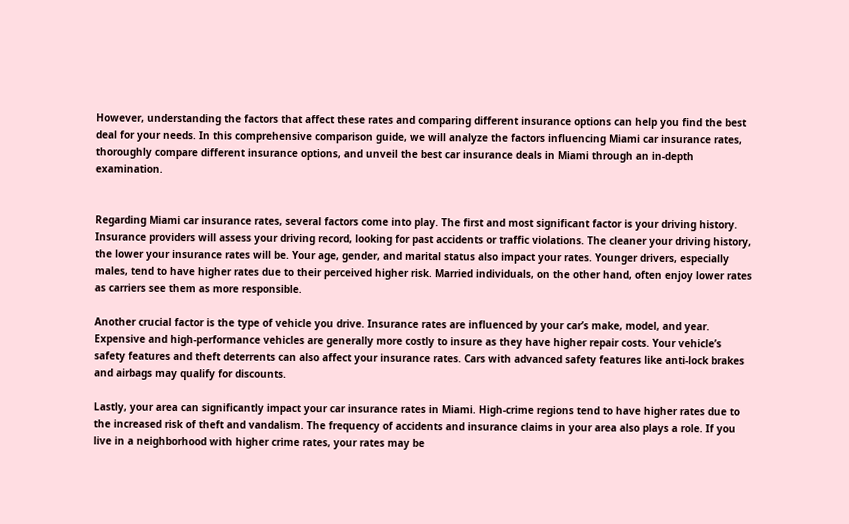However, understanding the factors that affect these rates and comparing different insurance options can help you find the best deal for your needs. In this comprehensive comparison guide, we will analyze the factors influencing Miami car insurance rates, thoroughly compare different insurance options, and unveil the best car insurance deals in Miami through an in-depth examination.


Regarding Miami car insurance rates, several factors come into play. The first and most significant factor is your driving history. Insurance providers will assess your driving record, looking for past accidents or traffic violations. The cleaner your driving history, the lower your insurance rates will be. Your age, gender, and marital status also impact your rates. Younger drivers, especially males, tend to have higher rates due to their perceived higher risk. Married individuals, on the other hand, often enjoy lower rates as carriers see them as more responsible.

Another crucial factor is the type of vehicle you drive. Insurance rates are influenced by your car’s make, model, and year. Expensive and high-performance vehicles are generally more costly to insure as they have higher repair costs. Your vehicle’s safety features and theft deterrents can also affect your insurance rates. Cars with advanced safety features like anti-lock brakes and airbags may qualify for discounts.

Lastly, your area can significantly impact your car insurance rates in Miami. High-crime regions tend to have higher rates due to the increased risk of theft and vandalism. The frequency of accidents and insurance claims in your area also plays a role. If you live in a neighborhood with higher crime rates, your rates may be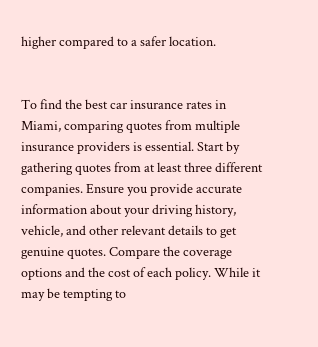higher compared to a safer location.


To find the best car insurance rates in Miami, comparing quotes from multiple insurance providers is essential. Start by gathering quotes from at least three different companies. Ensure you provide accurate information about your driving history, vehicle, and other relevant details to get genuine quotes. Compare the coverage options and the cost of each policy. While it may be tempting to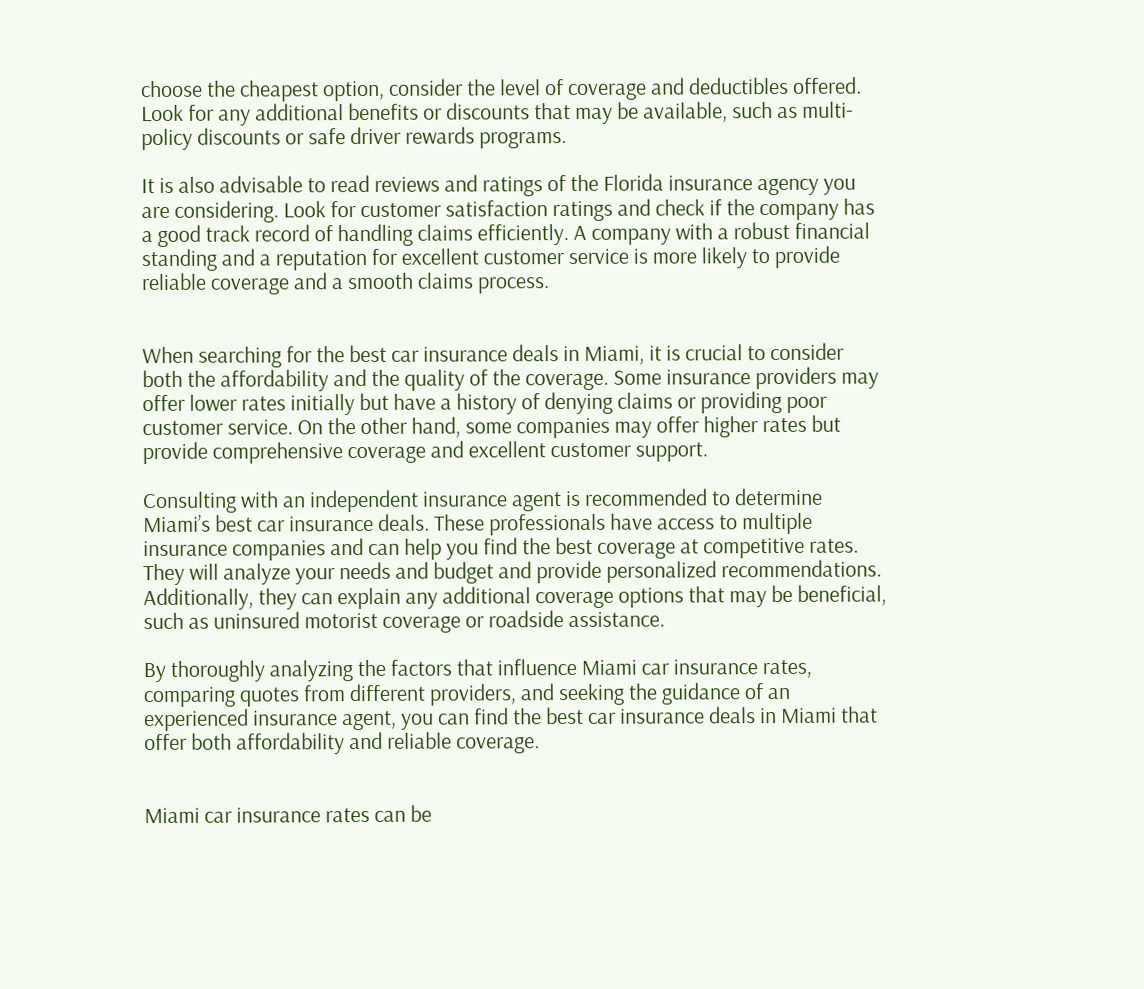choose the cheapest option, consider the level of coverage and deductibles offered. Look for any additional benefits or discounts that may be available, such as multi-policy discounts or safe driver rewards programs.

It is also advisable to read reviews and ratings of the Florida insurance agency you are considering. Look for customer satisfaction ratings and check if the company has a good track record of handling claims efficiently. A company with a robust financial standing and a reputation for excellent customer service is more likely to provide reliable coverage and a smooth claims process.


When searching for the best car insurance deals in Miami, it is crucial to consider both the affordability and the quality of the coverage. Some insurance providers may offer lower rates initially but have a history of denying claims or providing poor customer service. On the other hand, some companies may offer higher rates but provide comprehensive coverage and excellent customer support.

Consulting with an independent insurance agent is recommended to determine Miami’s best car insurance deals. These professionals have access to multiple insurance companies and can help you find the best coverage at competitive rates. They will analyze your needs and budget and provide personalized recommendations. Additionally, they can explain any additional coverage options that may be beneficial, such as uninsured motorist coverage or roadside assistance.

By thoroughly analyzing the factors that influence Miami car insurance rates, comparing quotes from different providers, and seeking the guidance of an experienced insurance agent, you can find the best car insurance deals in Miami that offer both affordability and reliable coverage.


Miami car insurance rates can be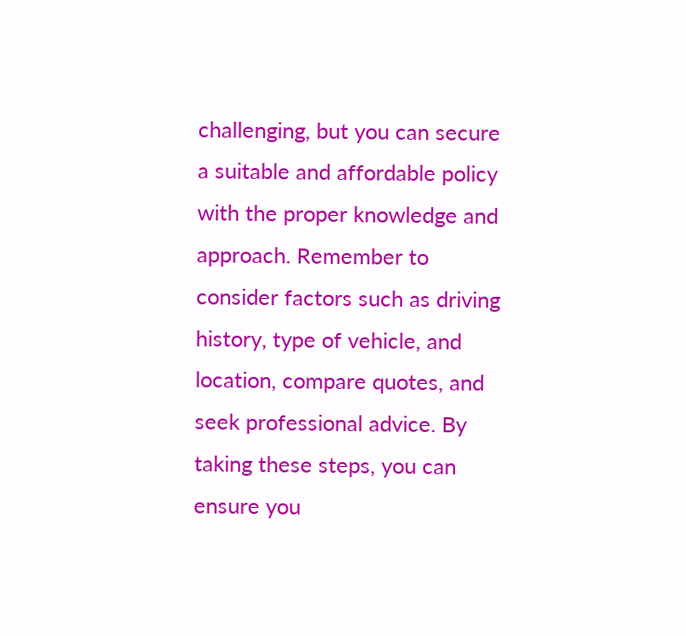challenging, but you can secure a suitable and affordable policy with the proper knowledge and approach. Remember to consider factors such as driving history, type of vehicle, and location, compare quotes, and seek professional advice. By taking these steps, you can ensure you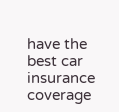have the best car insurance coverage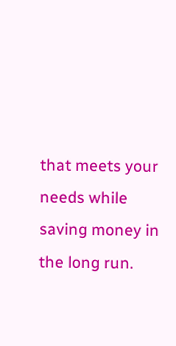that meets your needs while saving money in the long run.